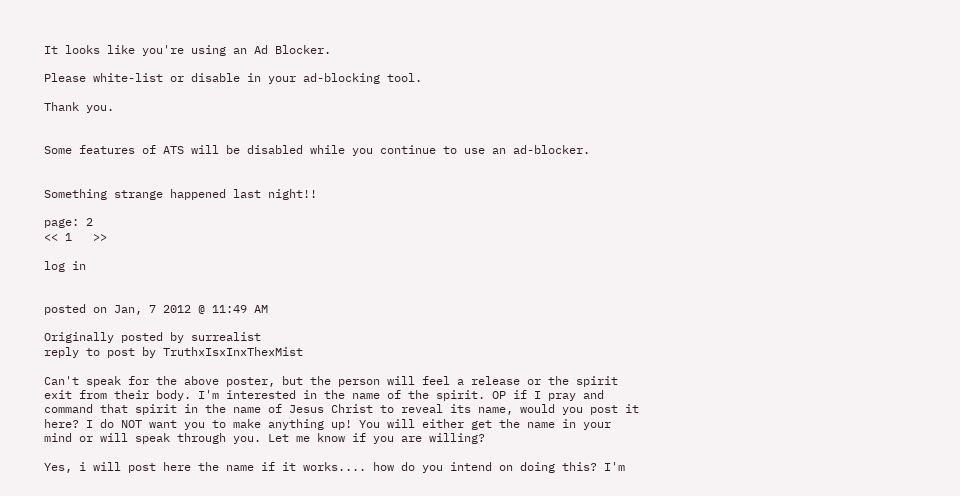It looks like you're using an Ad Blocker.

Please white-list or disable in your ad-blocking tool.

Thank you.


Some features of ATS will be disabled while you continue to use an ad-blocker.


Something strange happened last night!!

page: 2
<< 1   >>

log in


posted on Jan, 7 2012 @ 11:49 AM

Originally posted by surrealist
reply to post by TruthxIsxInxThexMist

Can't speak for the above poster, but the person will feel a release or the spirit exit from their body. I'm interested in the name of the spirit. OP if I pray and command that spirit in the name of Jesus Christ to reveal its name, would you post it here? I do NOT want you to make anything up! You will either get the name in your mind or will speak through you. Let me know if you are willing?

Yes, i will post here the name if it works.... how do you intend on doing this? I'm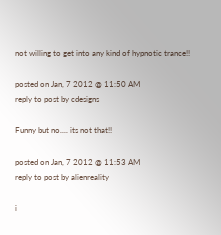not willing to get into any kind of hypnotic trance!!

posted on Jan, 7 2012 @ 11:50 AM
reply to post by cdesigns

Funny but no.... its not that!!

posted on Jan, 7 2012 @ 11:53 AM
reply to post by alienreality

i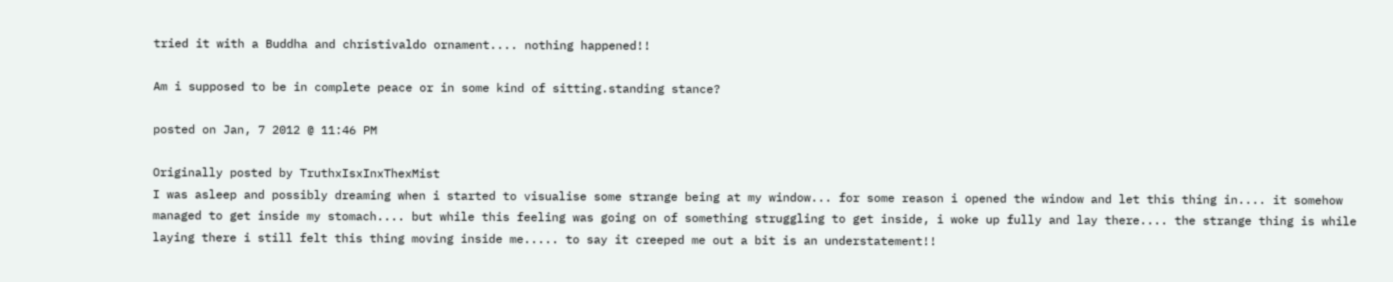tried it with a Buddha and christivaldo ornament.... nothing happened!!

Am i supposed to be in complete peace or in some kind of sitting.standing stance?

posted on Jan, 7 2012 @ 11:46 PM

Originally posted by TruthxIsxInxThexMist
I was asleep and possibly dreaming when i started to visualise some strange being at my window... for some reason i opened the window and let this thing in.... it somehow managed to get inside my stomach.... but while this feeling was going on of something struggling to get inside, i woke up fully and lay there.... the strange thing is while laying there i still felt this thing moving inside me..... to say it creeped me out a bit is an understatement!!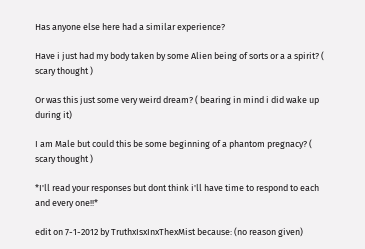Has anyone else here had a similar experience?

Have i just had my body taken by some Alien being of sorts or a a spirit? ( scary thought )

Or was this just some very weird dream? ( bearing in mind i did wake up during it)

I am Male but could this be some beginning of a phantom pregnacy? ( scary thought )

*I'll read your responses but dont think i'll have time to respond to each and every one!!*

edit on 7-1-2012 by TruthxIsxInxThexMist because: (no reason given)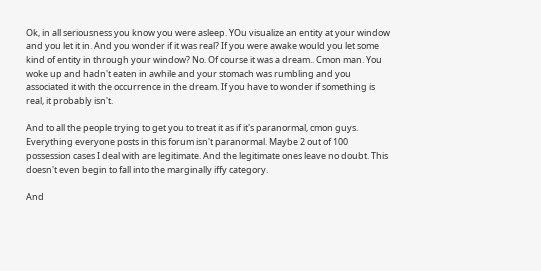Ok, in all seriousness you know you were asleep. YOu visualize an entity at your window and you let it in. And you wonder if it was real? If you were awake would you let some kind of entity in through your window? No. Of course it was a dream.. Cmon man. You woke up and hadn't eaten in awhile and your stomach was rumbling and you associated it with the occurrence in the dream. If you have to wonder if something is real, it probably isn't.

And to all the people trying to get you to treat it as if it's paranormal, cmon guys. Everything everyone posts in this forum isn't paranormal. Maybe 2 out of 100 possession cases I deal with are legitimate. And the legitimate ones leave no doubt. This doesn't even begin to fall into the marginally iffy category.

And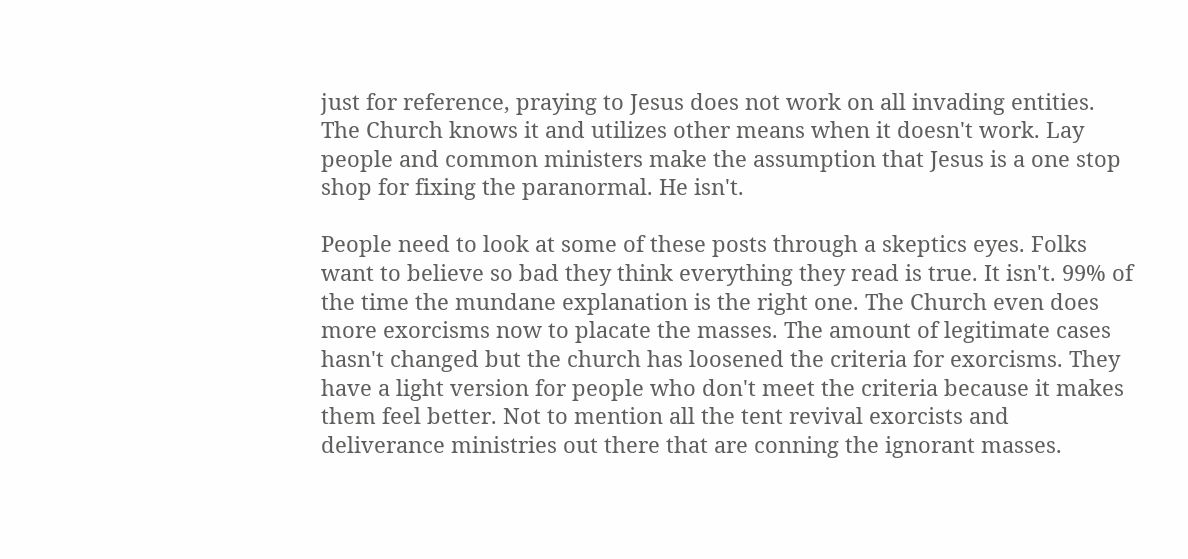just for reference, praying to Jesus does not work on all invading entities. The Church knows it and utilizes other means when it doesn't work. Lay people and common ministers make the assumption that Jesus is a one stop shop for fixing the paranormal. He isn't.

People need to look at some of these posts through a skeptics eyes. Folks want to believe so bad they think everything they read is true. It isn't. 99% of the time the mundane explanation is the right one. The Church even does more exorcisms now to placate the masses. The amount of legitimate cases hasn't changed but the church has loosened the criteria for exorcisms. They have a light version for people who don't meet the criteria because it makes them feel better. Not to mention all the tent revival exorcists and deliverance ministries out there that are conning the ignorant masses.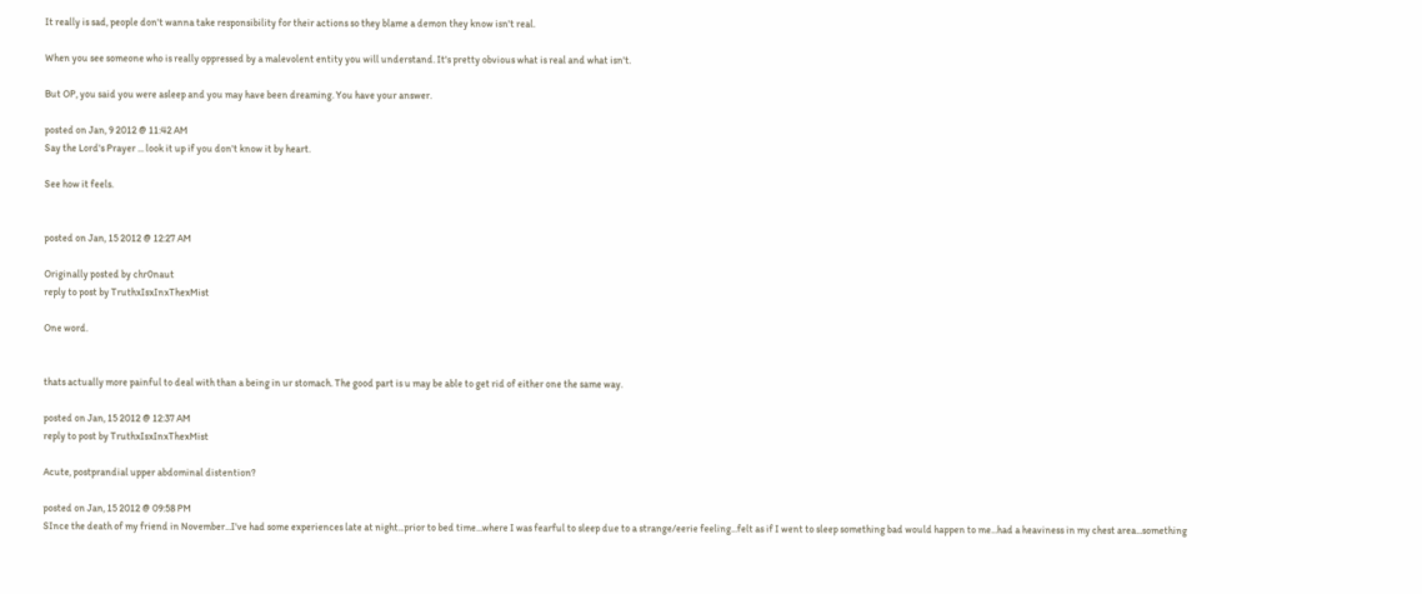It really is sad, people don't wanna take responsibility for their actions so they blame a demon they know isn't real.

When you see someone who is really oppressed by a malevolent entity you will understand. It's pretty obvious what is real and what isn't.

But OP, you said you were asleep and you may have been dreaming. You have your answer.

posted on Jan, 9 2012 @ 11:42 AM
Say the Lord's Prayer ... look it up if you don't know it by heart.

See how it feels.


posted on Jan, 15 2012 @ 12:27 AM

Originally posted by chr0naut
reply to post by TruthxIsxInxThexMist

One word.


thats actually more painful to deal with than a being in ur stomach. The good part is u may be able to get rid of either one the same way.

posted on Jan, 15 2012 @ 12:37 AM
reply to post by TruthxIsxInxThexMist

Acute, postprandial upper abdominal distention?

posted on Jan, 15 2012 @ 09:58 PM
SInce the death of my friend in November...I've had some experiences late at night...prior to bed time...where I was fearful to sleep due to a strange/eerie feeling...felt as if I went to sleep something bad would happen to me...had a heaviness in my chest area...something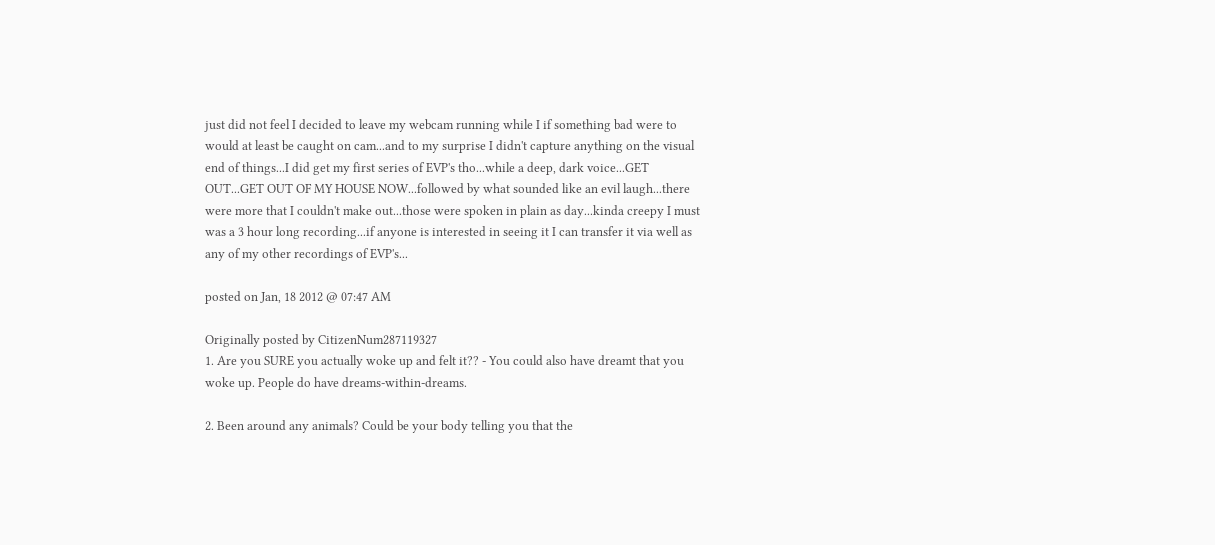just did not feel I decided to leave my webcam running while I if something bad were to would at least be caught on cam...and to my surprise I didn't capture anything on the visual end of things...I did get my first series of EVP's tho...while a deep, dark voice...GET OUT...GET OUT OF MY HOUSE NOW...followed by what sounded like an evil laugh...there were more that I couldn't make out...those were spoken in plain as day...kinda creepy I must was a 3 hour long recording...if anyone is interested in seeing it I can transfer it via well as any of my other recordings of EVP's...

posted on Jan, 18 2012 @ 07:47 AM

Originally posted by CitizenNum287119327
1. Are you SURE you actually woke up and felt it?? - You could also have dreamt that you woke up. People do have dreams-within-dreams.

2. Been around any animals? Could be your body telling you that the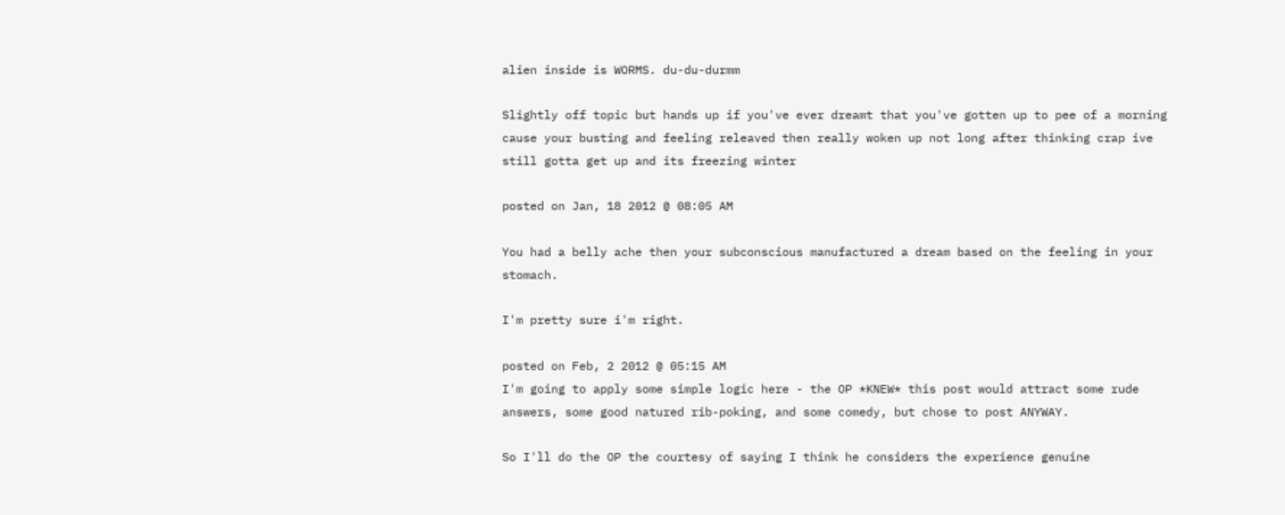alien inside is WORMS. du-du-durmm

Slightly off topic but hands up if you've ever dreamt that you've gotten up to pee of a morning cause your busting and feeling releaved then really woken up not long after thinking crap ive still gotta get up and its freezing winter

posted on Jan, 18 2012 @ 08:05 AM

You had a belly ache then your subconscious manufactured a dream based on the feeling in your stomach.

I'm pretty sure i'm right.

posted on Feb, 2 2012 @ 05:15 AM
I'm going to apply some simple logic here - the OP *KNEW* this post would attract some rude answers, some good natured rib-poking, and some comedy, but chose to post ANYWAY.

So I'll do the OP the courtesy of saying I think he considers the experience genuine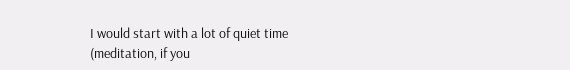I would start with a lot of quiet time (meditation, if you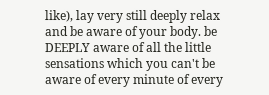like), lay very still deeply relax and be aware of your body. be DEEPLY aware of all the little sensations which you can't be aware of every minute of every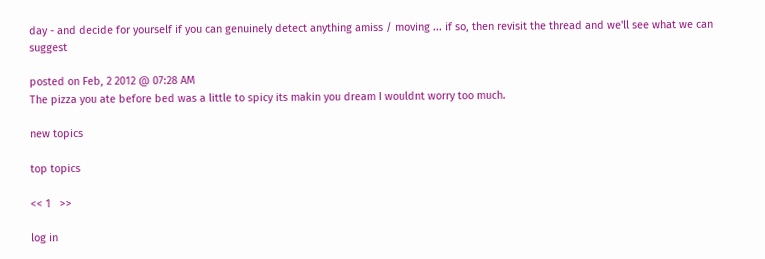day - and decide for yourself if you can genuinely detect anything amiss / moving ... if so, then revisit the thread and we'll see what we can suggest

posted on Feb, 2 2012 @ 07:28 AM
The pizza you ate before bed was a little to spicy its makin you dream I wouldnt worry too much.

new topics

top topics

<< 1   >>

log in